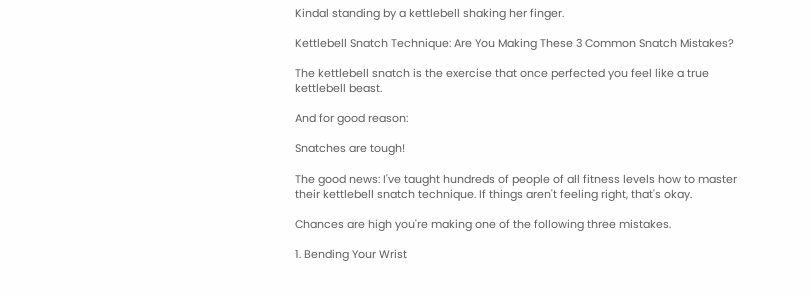Kindal standing by a kettlebell shaking her finger.

Kettlebell Snatch Technique: Are You Making These 3 Common Snatch Mistakes?

The kettlebell snatch is the exercise that once perfected you feel like a true kettlebell beast.

And for good reason:

Snatches are tough!

The good news: I've taught hundreds of people of all fitness levels how to master their kettlebell snatch technique. If things aren't feeling right, that's okay.

Chances are high you're making one of the following three mistakes.

1. Bending Your Wrist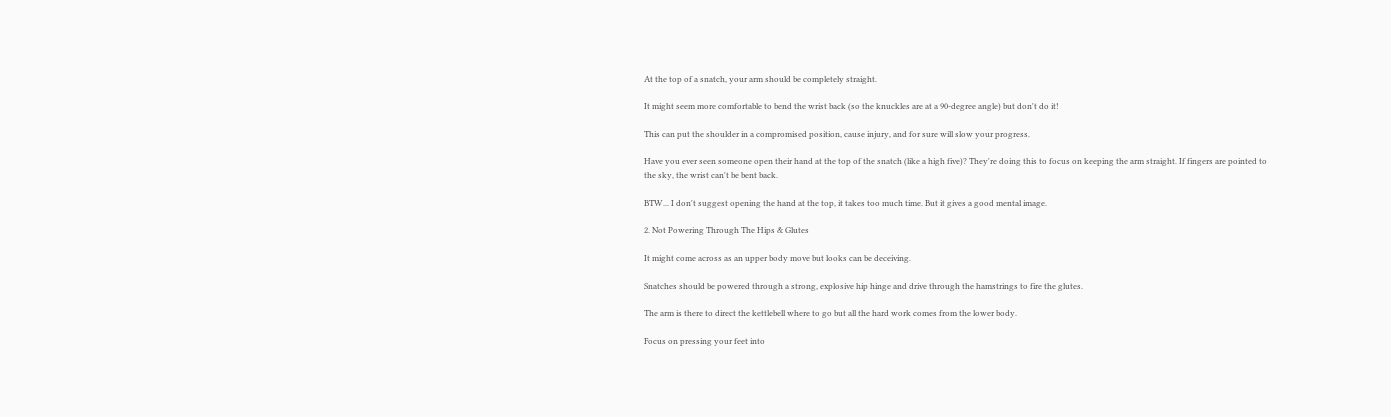At the top of a snatch, your arm should be completely straight.

It might seem more comfortable to bend the wrist back (so the knuckles are at a 90-degree angle) but don't do it!

This can put the shoulder in a compromised position, cause injury, and for sure will slow your progress.

Have you ever seen someone open their hand at the top of the snatch (like a high five)? They're doing this to focus on keeping the arm straight. If fingers are pointed to the sky, the wrist can't be bent back.

BTW... I don't suggest opening the hand at the top, it takes too much time. But it gives a good mental image.

2. Not Powering Through The Hips & Glutes

It might come across as an upper body move but looks can be deceiving.

Snatches should be powered through a strong, explosive hip hinge and drive through the hamstrings to fire the glutes.

The arm is there to direct the kettlebell where to go but all the hard work comes from the lower body.

Focus on pressing your feet into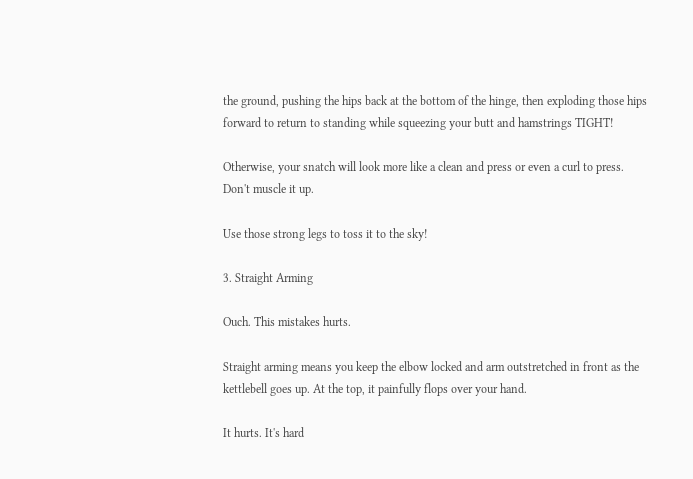the ground, pushing the hips back at the bottom of the hinge, then exploding those hips forward to return to standing while squeezing your butt and hamstrings TIGHT!

Otherwise, your snatch will look more like a clean and press or even a curl to press.
Don't muscle it up.

Use those strong legs to toss it to the sky!

3. Straight Arming

Ouch. This mistakes hurts.

Straight arming means you keep the elbow locked and arm outstretched in front as the kettlebell goes up. At the top, it painfully flops over your hand.

It hurts. It's hard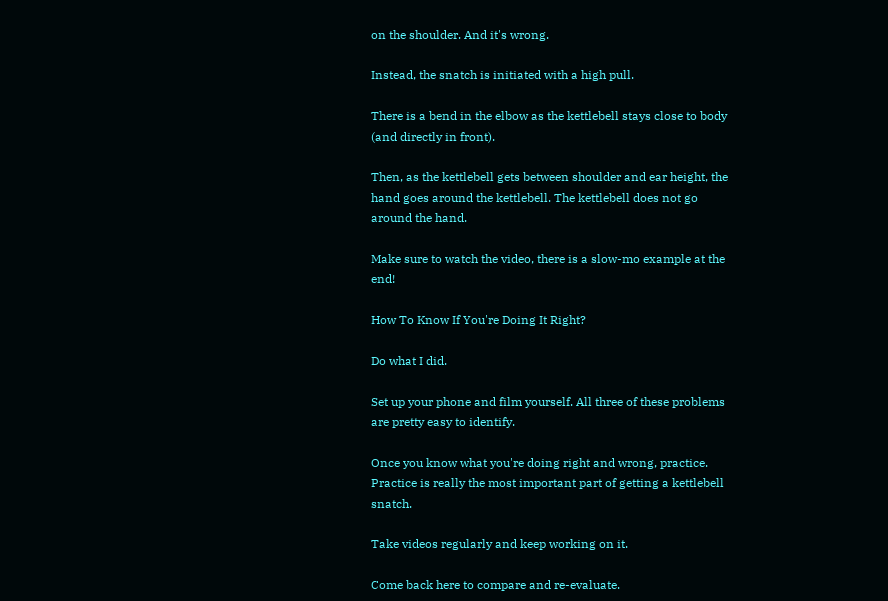on the shoulder. And it's wrong.

Instead, the snatch is initiated with a high pull.

There is a bend in the elbow as the kettlebell stays close to body (and directly in front).

Then, as the kettlebell gets between shoulder and ear height, the hand goes around the kettlebell. The kettlebell does not go around the hand.

Make sure to watch the video, there is a slow-mo example at the end!

How To Know If You're Doing It Right?

Do what I did.

Set up your phone and film yourself. All three of these problems are pretty easy to identify.

Once you know what you're doing right and wrong, practice. Practice is really the most important part of getting a kettlebell snatch.

Take videos regularly and keep working on it.

Come back here to compare and re-evaluate.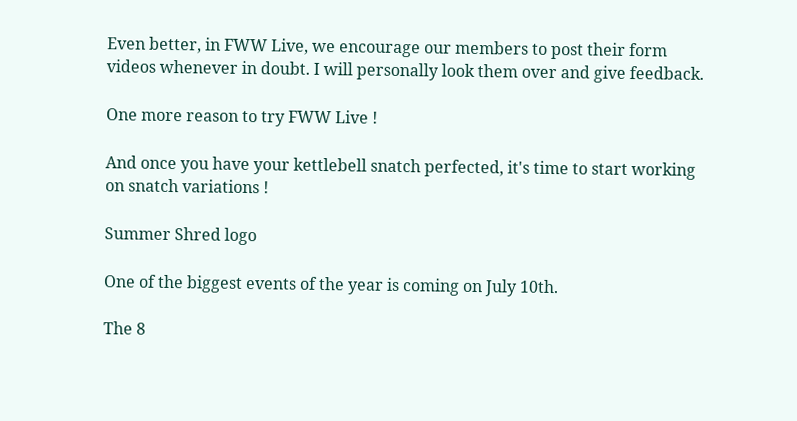Even better, in FWW Live, we encourage our members to post their form videos whenever in doubt. I will personally look them over and give feedback.

One more reason to try FWW Live !

And once you have your kettlebell snatch perfected, it's time to start working on snatch variations !

Summer Shred logo

One of the biggest events of the year is coming on July 10th.

The 8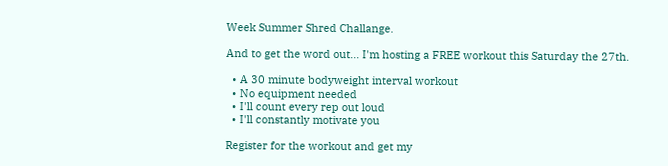Week Summer Shred Challange.

And to get the word out... I'm hosting a FREE workout this Saturday the 27th.

  • A 30 minute bodyweight interval workout
  • No equipment needed
  • I'll count every rep out loud
  • I'll constantly motivate you

Register for the workout and get my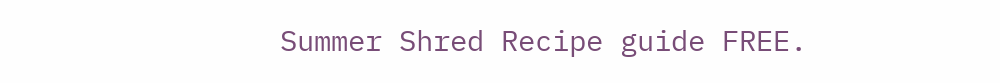Summer Shred Recipe guide FREE.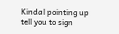Kindal pointing up tell you to sign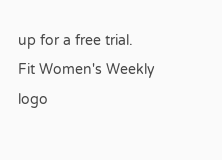up for a free trial.
Fit Women's Weekly logo